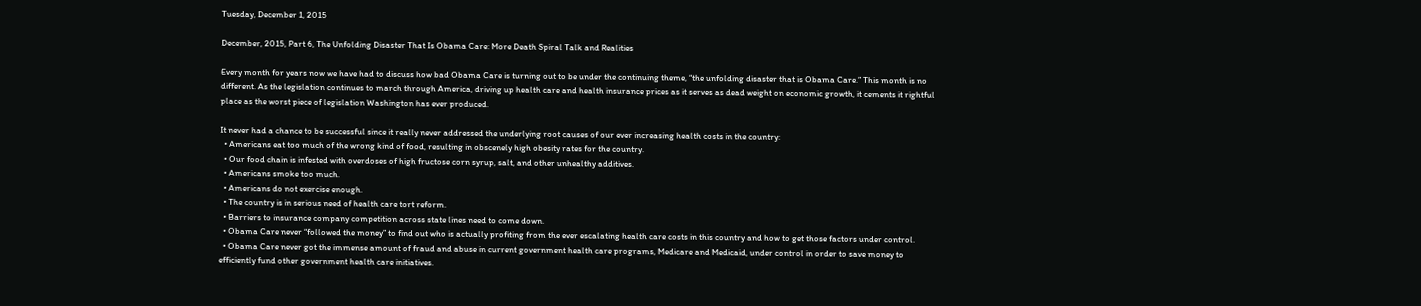Tuesday, December 1, 2015

December, 2015, Part 6, The Unfolding Disaster That Is Obama Care: More Death Spiral Talk and Realities

Every month for years now we have had to discuss how bad Obama Care is turning out to be under the continuing theme, “the unfolding disaster that is Obama Care.” This month is no different. As the legislation continues to march through America, driving up health care and health insurance prices as it serves as dead weight on economic growth, it cements it rightful place as the worst piece of legislation Washington has ever produced.

It never had a chance to be successful since it really never addressed the underlying root causes of our ever increasing health costs in the country:
  • Americans eat too much of the wrong kind of food, resulting in obscenely high obesity rates for the country.
  • Our food chain is infested with overdoses of high fructose corn syrup, salt, and other unhealthy additives.
  • Americans smoke too much.
  • Americans do not exercise enough.
  • The country is in serious need of health care tort reform.
  • Barriers to insurance company competition across state lines need to come down.
  • Obama Care never “followed the money” to find out who is actually profiting from the ever escalating health care costs in this country and how to get those factors under control.
  • Obama Care never got the immense amount of fraud and abuse in current government health care programs, Medicare and Medicaid, under control in order to save money to efficiently fund other government health care initiatives.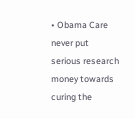• Obama Care never put serious research money towards curing the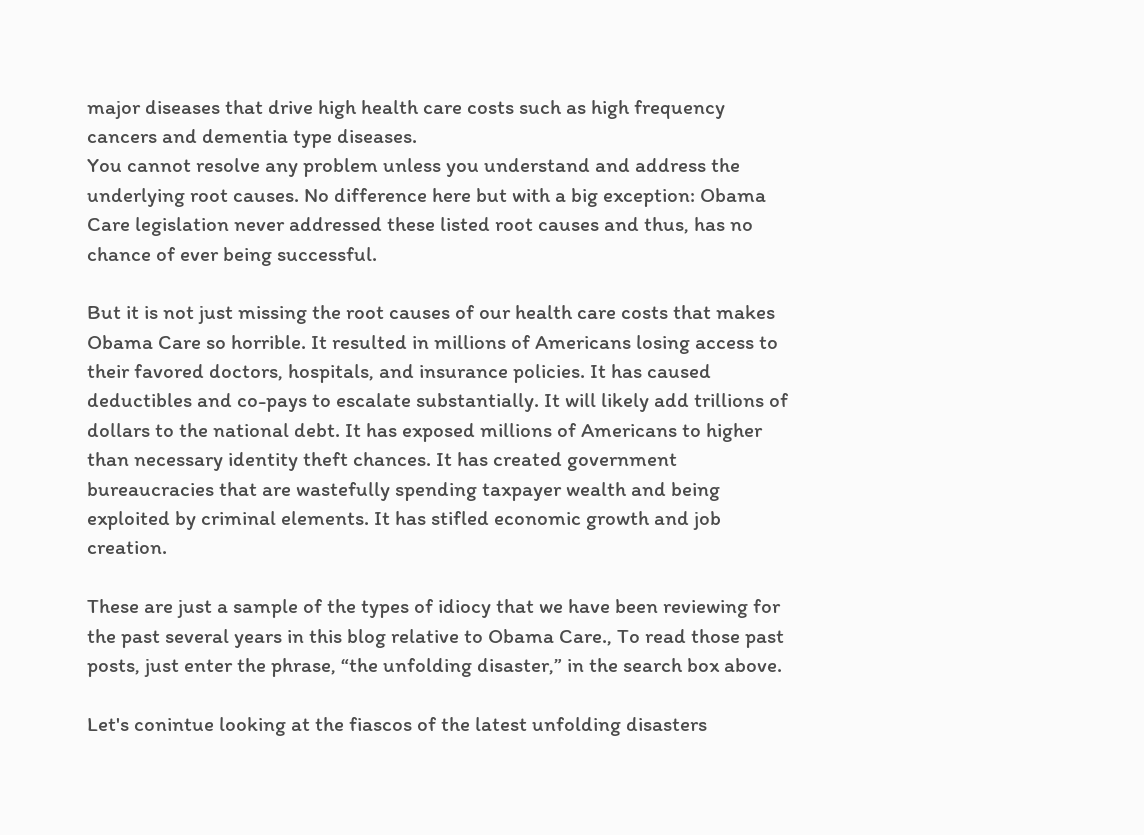major diseases that drive high health care costs such as high frequency cancers and dementia type diseases.
You cannot resolve any problem unless you understand and address the underlying root causes. No difference here but with a big exception: Obama Care legislation never addressed these listed root causes and thus, has no chance of ever being successful.

But it is not just missing the root causes of our health care costs that makes Obama Care so horrible. It resulted in millions of Americans losing access to their favored doctors, hospitals, and insurance policies. It has caused deductibles and co-pays to escalate substantially. It will likely add trillions of dollars to the national debt. It has exposed millions of Americans to higher than necessary identity theft chances. It has created government bureaucracies that are wastefully spending taxpayer wealth and being exploited by criminal elements. It has stifled economic growth and job creation.

These are just a sample of the types of idiocy that we have been reviewing for the past several years in this blog relative to Obama Care., To read those past posts, just enter the phrase, “the unfolding disaster,” in the search box above.

Let's conintue looking at the fiascos of the latest unfolding disasters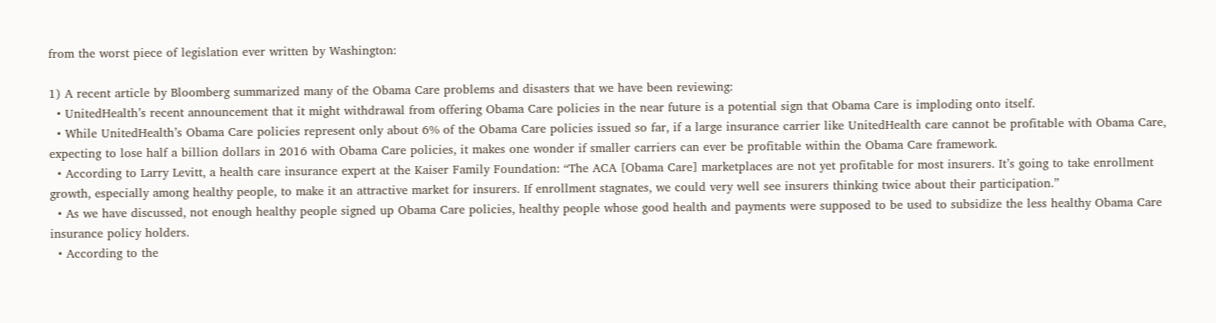from the worst piece of legislation ever written by Washington:

1) A recent article by Bloomberg summarized many of the Obama Care problems and disasters that we have been reviewing:
  • UnitedHealth’s recent announcement that it might withdrawal from offering Obama Care policies in the near future is a potential sign that Obama Care is imploding onto itself.
  • While UnitedHealth’s Obama Care policies represent only about 6% of the Obama Care policies issued so far, if a large insurance carrier like UnitedHealth care cannot be profitable with Obama Care, expecting to lose half a billion dollars in 2016 with Obama Care policies, it makes one wonder if smaller carriers can ever be profitable within the Obama Care framework.
  • According to Larry Levitt, a health care insurance expert at the Kaiser Family Foundation: “The ACA [Obama Care] marketplaces are not yet profitable for most insurers. It’s going to take enrollment growth, especially among healthy people, to make it an attractive market for insurers. If enrollment stagnates, we could very well see insurers thinking twice about their participation.”
  • As we have discussed, not enough healthy people signed up Obama Care policies, healthy people whose good health and payments were supposed to be used to subsidize the less healthy Obama Care insurance policy holders.
  • According to the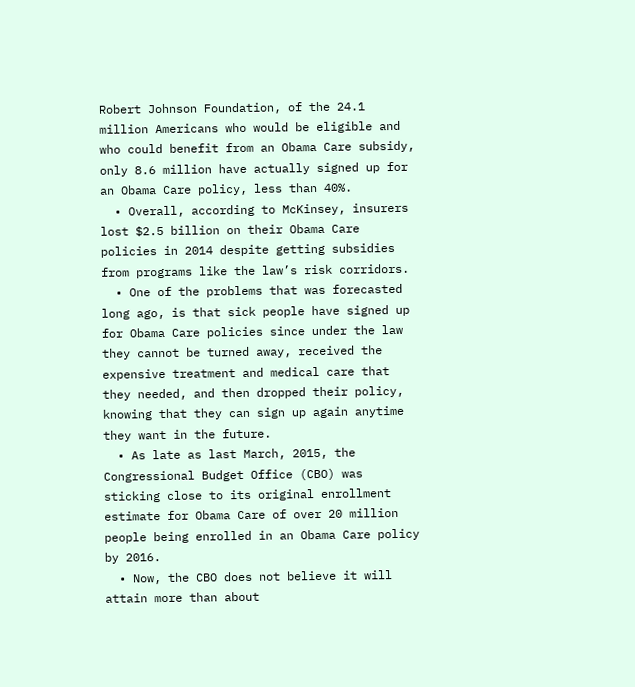Robert Johnson Foundation, of the 24.1 million Americans who would be eligible and who could benefit from an Obama Care subsidy, only 8.6 million have actually signed up for an Obama Care policy, less than 40%.
  • Overall, according to McKinsey, insurers lost $2.5 billion on their Obama Care policies in 2014 despite getting subsidies from programs like the law’s risk corridors.
  • One of the problems that was forecasted long ago, is that sick people have signed up for Obama Care policies since under the law they cannot be turned away, received the expensive treatment and medical care that they needed, and then dropped their policy, knowing that they can sign up again anytime they want in the future.
  • As late as last March, 2015, the Congressional Budget Office (CBO) was sticking close to its original enrollment estimate for Obama Care of over 20 million people being enrolled in an Obama Care policy by 2016.
  • Now, the CBO does not believe it will attain more than about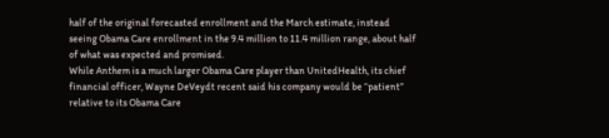half of the original forecasted enrollment and the March estimate, instead seeing Obama Care enrollment in the 9.4 million to 11.4 million range, about half of what was expected and promised.
While Anthem is a much larger Obama Care player than UnitedHealth, its chief financial officer, Wayne DeVeydt recent said his company would be “patient” relative to its Obama Care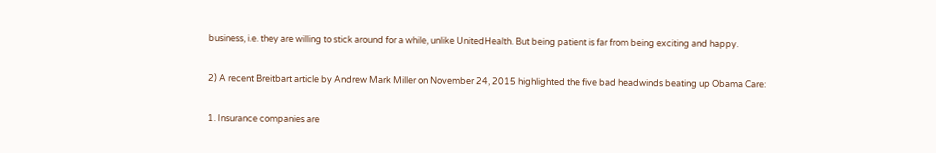business, i.e. they are willing to stick around for a while, unlike UnitedHealth. But being patient is far from being exciting and happy.

2) A recent Breitbart article by Andrew Mark Miller on November 24, 2015 highlighted the five bad headwinds beating up Obama Care:

1. Insurance companies are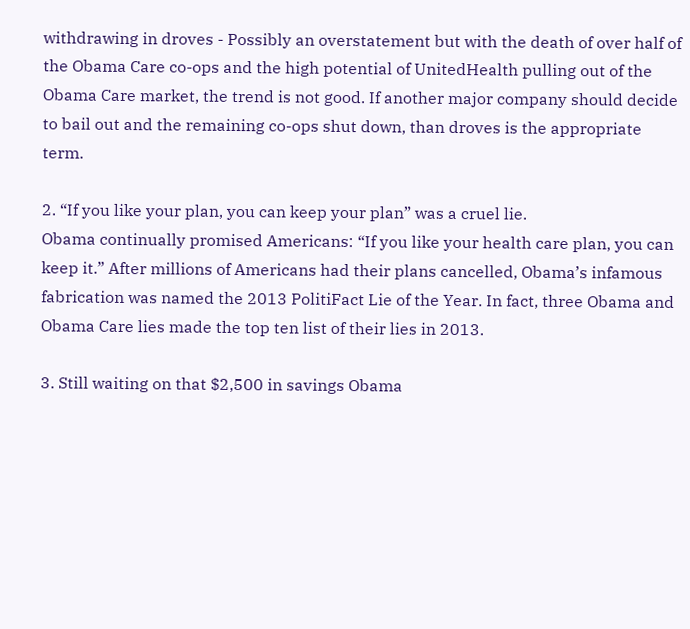withdrawing in droves - Possibly an overstatement but with the death of over half of the Obama Care co-ops and the high potential of UnitedHealth pulling out of the Obama Care market, the trend is not good. If another major company should decide to bail out and the remaining co-ops shut down, than droves is the appropriate term.

2. “If you like your plan, you can keep your plan” was a cruel lie.
Obama continually promised Americans: “If you like your health care plan, you can keep it.” After millions of Americans had their plans cancelled, Obama’s infamous fabrication was named the 2013 PolitiFact Lie of the Year. In fact, three Obama and Obama Care lies made the top ten list of their lies in 2013.

3. Still waiting on that $2,500 in savings Obama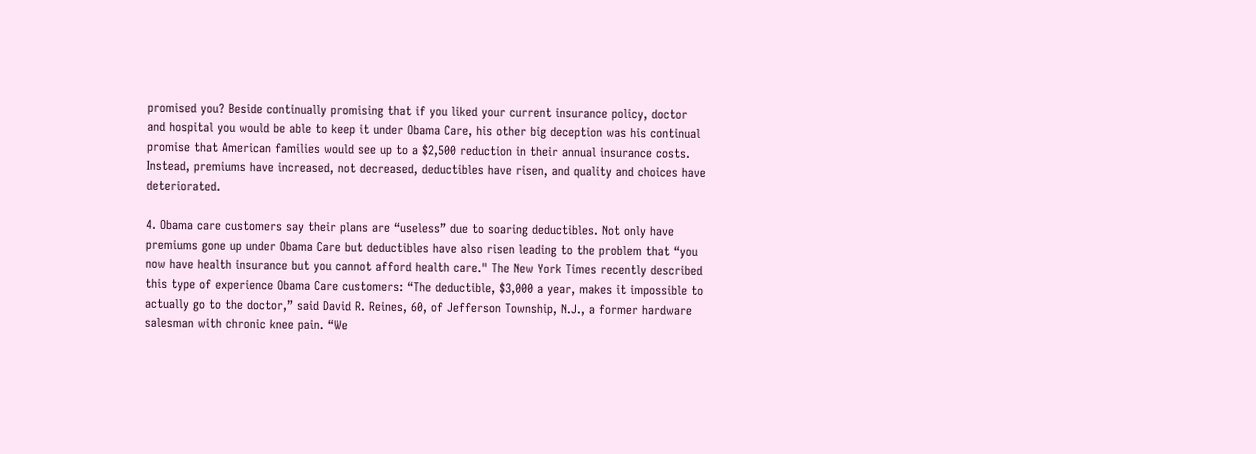promised you? Beside continually promising that if you liked your current insurance policy, doctor and hospital you would be able to keep it under Obama Care, his other big deception was his continual promise that American families would see up to a $2,500 reduction in their annual insurance costs. Instead, premiums have increased, not decreased, deductibles have risen, and quality and choices have deteriorated.

4. Obama care customers say their plans are “useless” due to soaring deductibles. Not only have premiums gone up under Obama Care but deductibles have also risen leading to the problem that “you now have health insurance but you cannot afford health care." The New York Times recently described this type of experience Obama Care customers: “The deductible, $3,000 a year, makes it impossible to actually go to the doctor,” said David R. Reines, 60, of Jefferson Township, N.J., a former hardware salesman with chronic knee pain. “We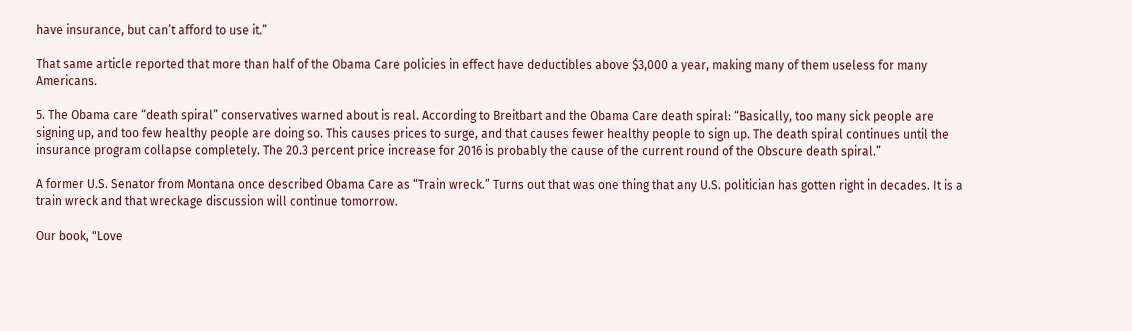have insurance, but can’t afford to use it.”

That same article reported that more than half of the Obama Care policies in effect have deductibles above $3,000 a year, making many of them useless for many Americans.

5. The Obama care “death spiral” conservatives warned about is real. According to Breitbart and the Obama Care death spiral: “Basically, too many sick people are signing up, and too few healthy people are doing so. This causes prices to surge, and that causes fewer healthy people to sign up. The death spiral continues until the insurance program collapse completely. The 20.3 percent price increase for 2016 is probably the cause of the current round of the Obscure death spiral.”

A former U.S. Senator from Montana once described Obama Care as “Train wreck.” Turns out that was one thing that any U.S. politician has gotten right in decades. It is a train wreck and that wreckage discussion will continue tomorrow.

Our book, "Love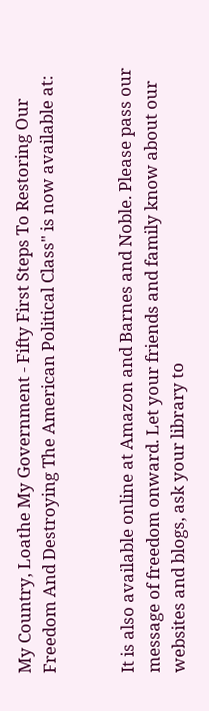My Country, Loathe My Government - Fifty First Steps To Restoring Our Freedom And Destroying The American Political Class" is now available at:


It is also available online at Amazon and Barnes and Noble. Please pass our message of freedom onward. Let your friends and family know about our websites and blogs, ask your library to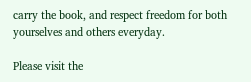carry the book, and respect freedom for both yourselves and others everyday.

Please visit the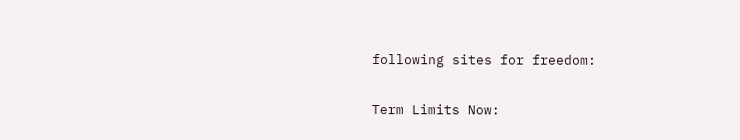following sites for freedom:

Term Limits Now: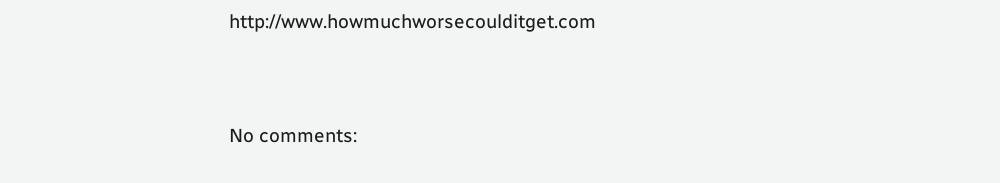http://www.howmuchworsecoulditget.com


No comments: